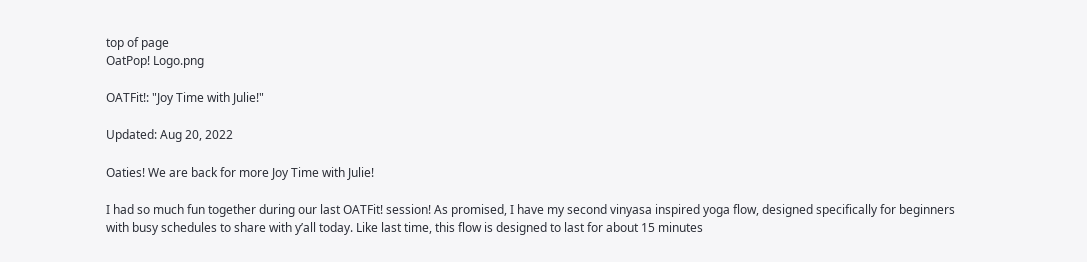top of page
OatPop! Logo.png

OATFit!: "Joy Time with Julie!"

Updated: Aug 20, 2022

Oaties! We are back for more Joy Time with Julie!

I had so much fun together during our last OATFit! session! As promised, I have my second vinyasa inspired yoga flow, designed specifically for beginners with busy schedules to share with y’all today. Like last time, this flow is designed to last for about 15 minutes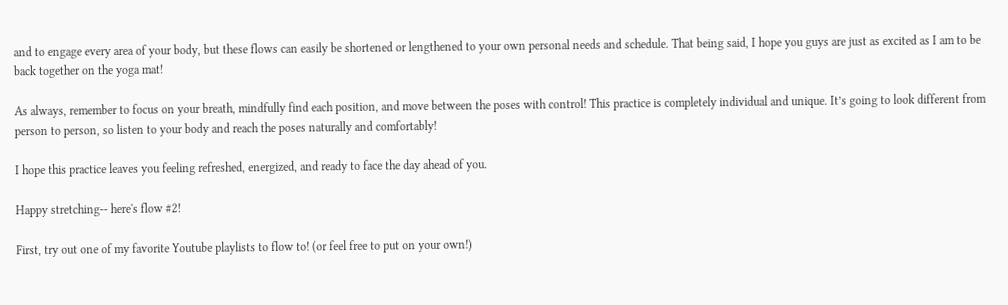and to engage every area of your body, but these flows can easily be shortened or lengthened to your own personal needs and schedule. That being said, I hope you guys are just as excited as I am to be back together on the yoga mat!

As always, remember to focus on your breath, mindfully find each position, and move between the poses with control! This practice is completely individual and unique. It’s going to look different from person to person, so listen to your body and reach the poses naturally and comfortably!

I hope this practice leaves you feeling refreshed, energized, and ready to face the day ahead of you.

Happy stretching-- here's flow #2!

First, try out one of my favorite Youtube playlists to flow to! (or feel free to put on your own!)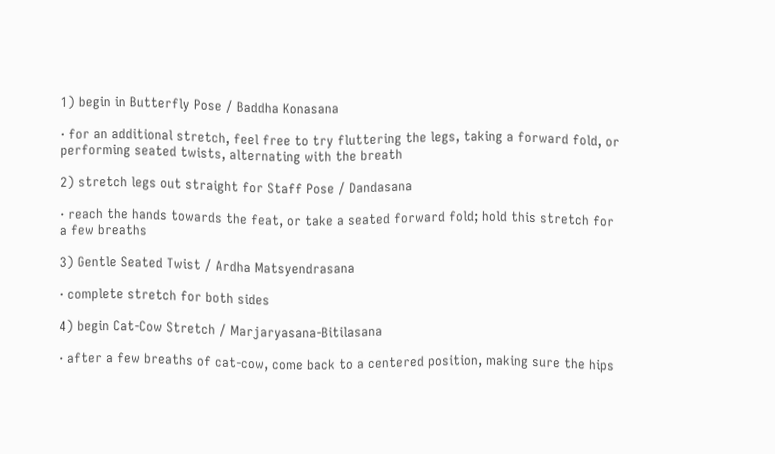1) begin in Butterfly Pose / Baddha Konasana

· for an additional stretch, feel free to try fluttering the legs, taking a forward fold, or performing seated twists, alternating with the breath

2) stretch legs out straight for Staff Pose / Dandasana

· reach the hands towards the feat, or take a seated forward fold; hold this stretch for a few breaths

3) Gentle Seated Twist / Ardha Matsyendrasana

· complete stretch for both sides

4) begin Cat-Cow Stretch / Marjaryasana-Bitilasana

· after a few breaths of cat-cow, come back to a centered position, making sure the hips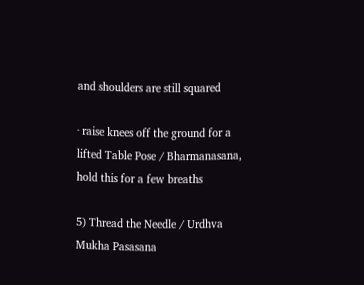and shoulders are still squared

· raise knees off the ground for a lifted Table Pose / Bharmanasana, hold this for a few breaths

5) Thread the Needle / Urdhva Mukha Pasasana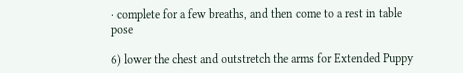· complete for a few breaths, and then come to a rest in table pose

6) lower the chest and outstretch the arms for Extended Puppy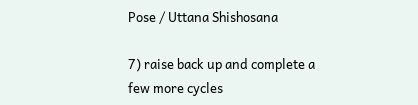Pose / Uttana Shishosana

7) raise back up and complete a few more cycles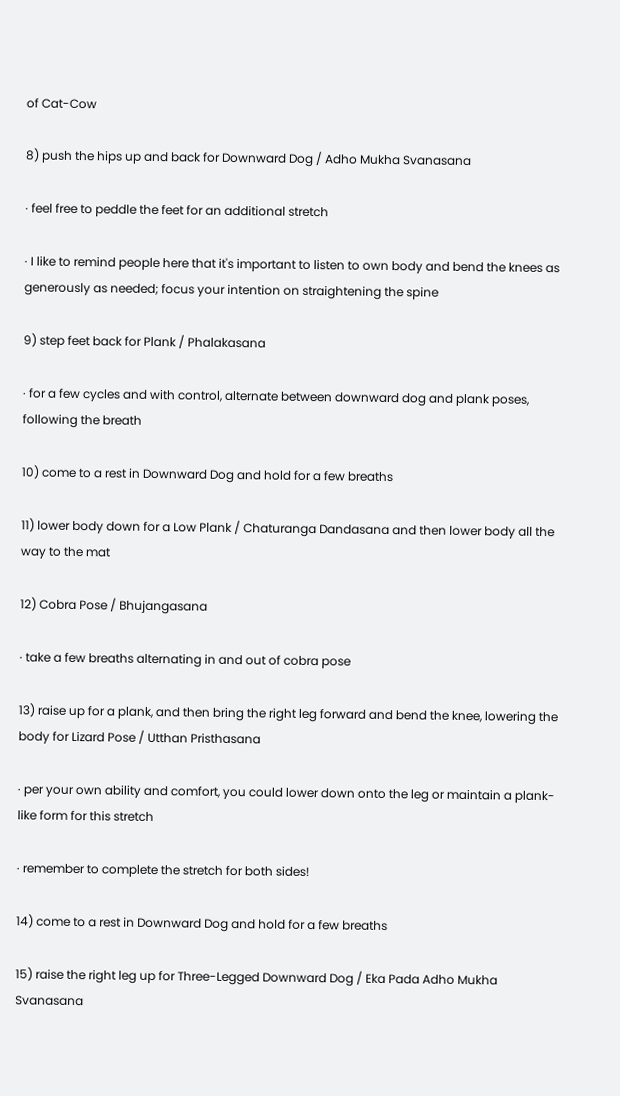of Cat-Cow

8) push the hips up and back for Downward Dog / Adho Mukha Svanasana

· feel free to peddle the feet for an additional stretch

· I like to remind people here that it's important to listen to own body and bend the knees as generously as needed; focus your intention on straightening the spine

9) step feet back for Plank / Phalakasana

· for a few cycles and with control, alternate between downward dog and plank poses, following the breath

10) come to a rest in Downward Dog and hold for a few breaths

11) lower body down for a Low Plank / Chaturanga Dandasana and then lower body all the way to the mat

12) Cobra Pose / Bhujangasana

· take a few breaths alternating in and out of cobra pose

13) raise up for a plank, and then bring the right leg forward and bend the knee, lowering the body for Lizard Pose / Utthan Pristhasana

· per your own ability and comfort, you could lower down onto the leg or maintain a plank-like form for this stretch

· remember to complete the stretch for both sides!

14) come to a rest in Downward Dog and hold for a few breaths

15) raise the right leg up for Three-Legged Downward Dog / Eka Pada Adho Mukha Svanasana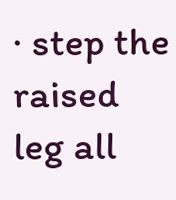· step the raised leg all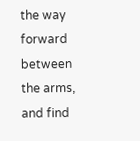the way forward between the arms, and find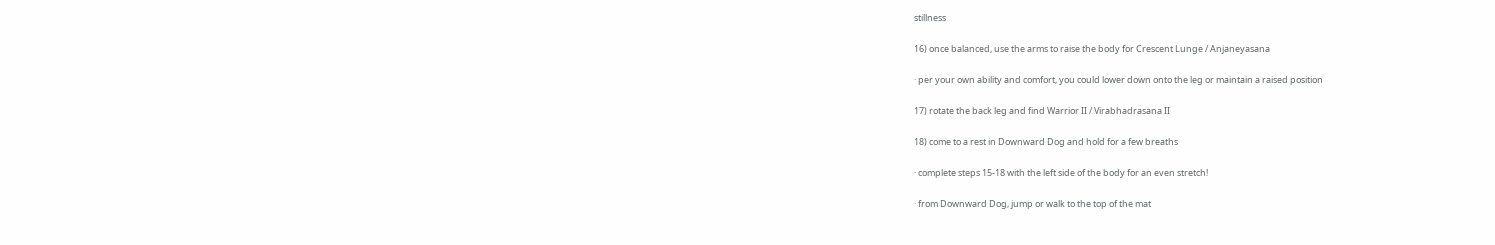stillness

16) once balanced, use the arms to raise the body for Crescent Lunge / Anjaneyasana

· per your own ability and comfort, you could lower down onto the leg or maintain a raised position

17) rotate the back leg and find Warrior II / Virabhadrasana II

18) come to a rest in Downward Dog and hold for a few breaths

· complete steps 15-18 with the left side of the body for an even stretch!

· from Downward Dog, jump or walk to the top of the mat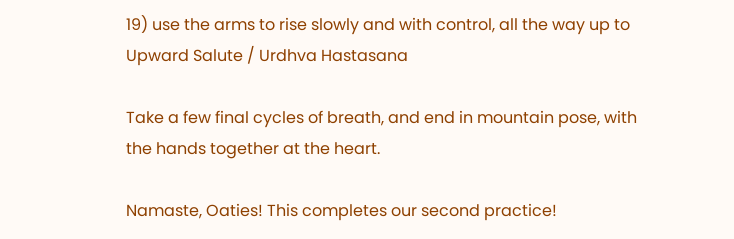19) use the arms to rise slowly and with control, all the way up to Upward Salute / Urdhva Hastasana

Take a few final cycles of breath, and end in mountain pose, with the hands together at the heart.

Namaste, Oaties! This completes our second practice!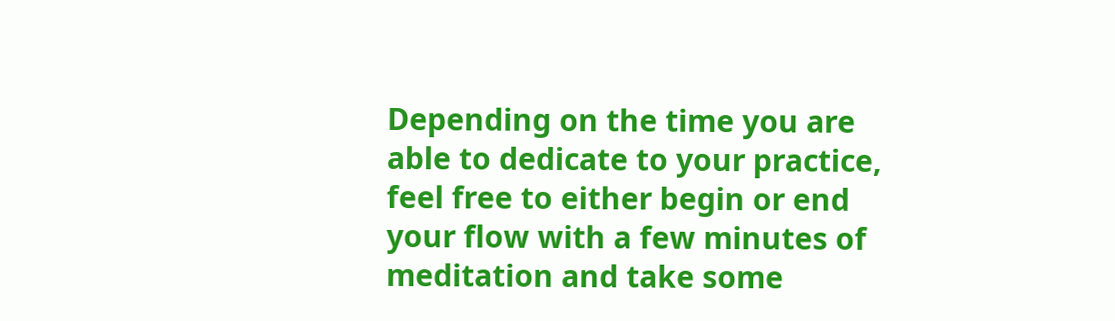Depending on the time you are able to dedicate to your practice, feel free to either begin or end your flow with a few minutes of meditation and take some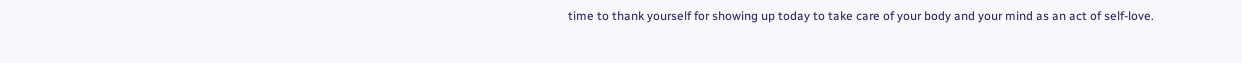time to thank yourself for showing up today to take care of your body and your mind as an act of self-love.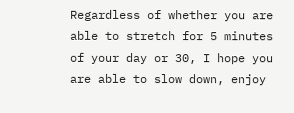Regardless of whether you are able to stretch for 5 minutes of your day or 30, I hope you are able to slow down, enjoy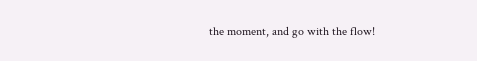the moment, and go with the flow!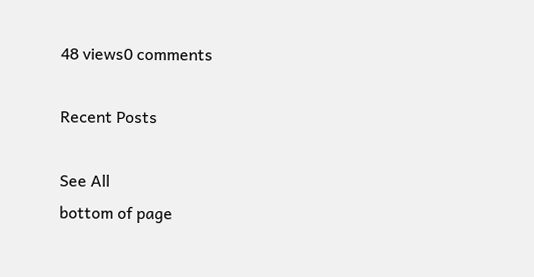48 views0 comments

Recent Posts

See All
bottom of page